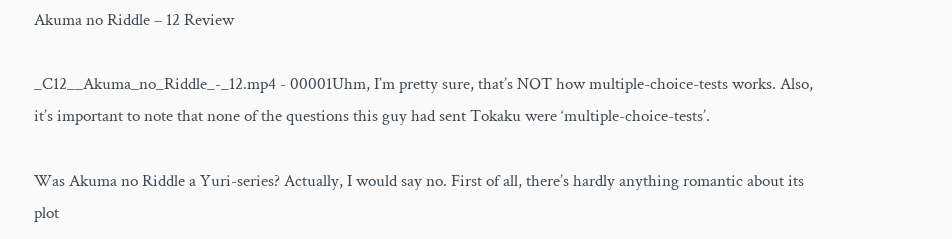Akuma no Riddle – 12 Review

_C12__Akuma_no_Riddle_-_12.mp4 - 00001Uhm, I’m pretty sure, that’s NOT how multiple-choice-tests works. Also, it’s important to note that none of the questions this guy had sent Tokaku were ‘multiple-choice-tests’.

Was Akuma no Riddle a Yuri-series? Actually, I would say no. First of all, there’s hardly anything romantic about its plot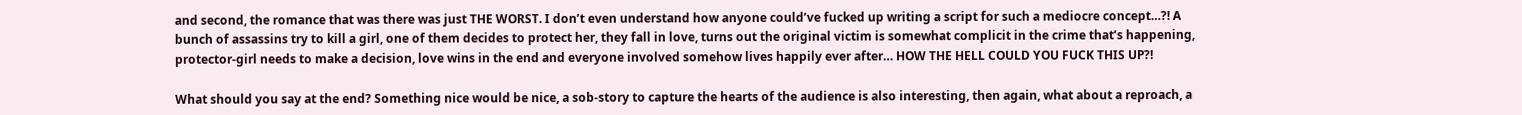and second, the romance that was there was just THE WORST. I don’t even understand how anyone could’ve fucked up writing a script for such a mediocre concept…?! A bunch of assassins try to kill a girl, one of them decides to protect her, they fall in love, turns out the original victim is somewhat complicit in the crime that’s happening, protector-girl needs to make a decision, love wins in the end and everyone involved somehow lives happily ever after… HOW THE HELL COULD YOU FUCK THIS UP?!

What should you say at the end? Something nice would be nice, a sob-story to capture the hearts of the audience is also interesting, then again, what about a reproach, a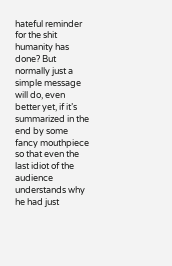hateful reminder for the shit humanity has done? But normally just a simple message will do, even better yet, if it’s summarized in the end by some fancy mouthpiece so that even the last idiot of the audience understands why he had just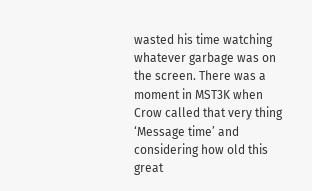wasted his time watching whatever garbage was on the screen. There was a moment in MST3K when Crow called that very thing ‘Message time’ and considering how old this great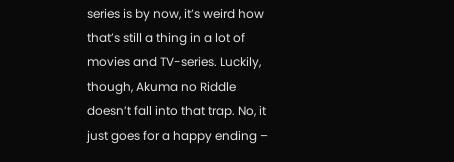series is by now, it’s weird how that’s still a thing in a lot of movies and TV-series. Luckily, though, Akuma no Riddle doesn’t fall into that trap. No, it just goes for a happy ending –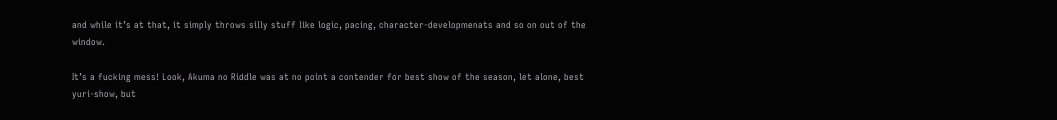and while it’s at that, it simply throws silly stuff like logic, pacing, character-developmenats and so on out of the window.

It’s a fucking mess! Look, Akuma no Riddle was at no point a contender for best show of the season, let alone, best yuri-show, but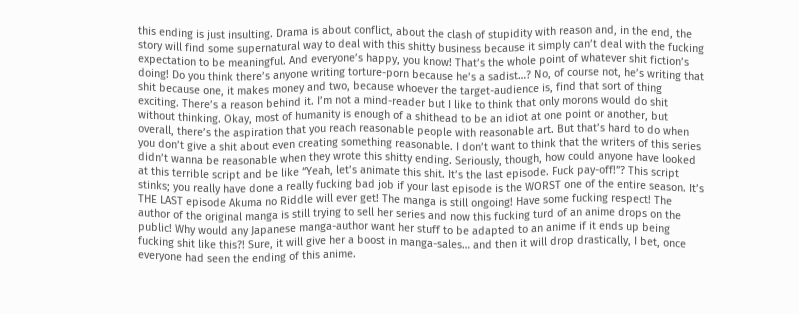this ending is just insulting. Drama is about conflict, about the clash of stupidity with reason and, in the end, the story will find some supernatural way to deal with this shitty business because it simply can’t deal with the fucking expectation to be meaningful. And everyone’s happy, you know! That’s the whole point of whatever shit fiction’s doing! Do you think there’s anyone writing torture-porn because he’s a sadist…? No, of course not, he’s writing that shit because one, it makes money and two, because whoever the target-audience is, find that sort of thing exciting. There’s a reason behind it. I’m not a mind-reader but I like to think that only morons would do shit without thinking. Okay, most of humanity is enough of a shithead to be an idiot at one point or another, but overall, there’s the aspiration that you reach reasonable people with reasonable art. But that’s hard to do when you don’t give a shit about even creating something reasonable. I don’t want to think that the writers of this series didn’t wanna be reasonable when they wrote this shitty ending. Seriously, though, how could anyone have looked at this terrible script and be like “Yeah, let’s animate this shit. It’s the last episode. Fuck pay-off!”? This script stinks; you really have done a really fucking bad job if your last episode is the WORST one of the entire season. It’s THE LAST episode Akuma no Riddle will ever get! The manga is still ongoing! Have some fucking respect! The author of the original manga is still trying to sell her series and now this fucking turd of an anime drops on the public! Why would any Japanese manga-author want her stuff to be adapted to an anime if it ends up being fucking shit like this?! Sure, it will give her a boost in manga-sales… and then it will drop drastically, I bet, once everyone had seen the ending of this anime.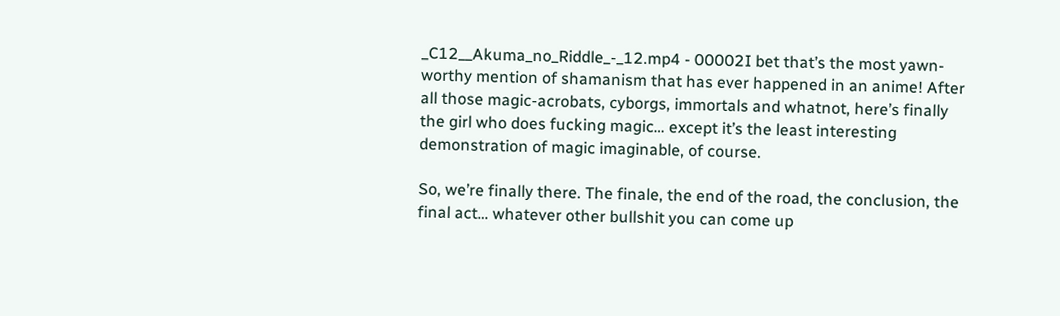_C12__Akuma_no_Riddle_-_12.mp4 - 00002I bet that’s the most yawn-worthy mention of shamanism that has ever happened in an anime! After all those magic-acrobats, cyborgs, immortals and whatnot, here’s finally the girl who does fucking magic… except it’s the least interesting demonstration of magic imaginable, of course.

So, we’re finally there. The finale, the end of the road, the conclusion, the final act… whatever other bullshit you can come up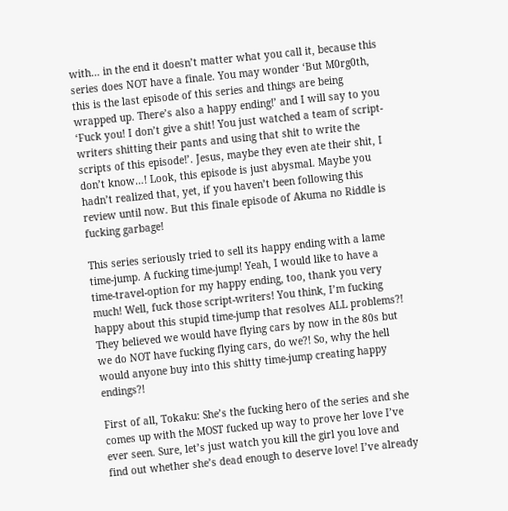with… in the end it doesn’t matter what you call it, because this series does NOT have a finale. You may wonder ‘But M0rg0th, this is the last episode of this series and things are being wrapped up. There’s also a happy ending!’ and I will say to you ‘Fuck you! I don’t give a shit! You just watched a team of script-writers shitting their pants and using that shit to write the scripts of this episode!’. Jesus, maybe they even ate their shit, I don’t know…! Look, this episode is just abysmal. Maybe you hadn’t realized that, yet, if you haven’t been following this review until now. But this finale episode of Akuma no Riddle is fucking garbage!

This series seriously tried to sell its happy ending with a lame time-jump. A fucking time-jump! Yeah, I would like to have a time-travel-option for my happy ending, too, thank you very much! Well, fuck those script-writers! You think, I’m fucking happy about this stupid time-jump that resolves ALL problems?! They believed we would have flying cars by now in the 80s but we do NOT have fucking flying cars, do we?! So, why the hell would anyone buy into this shitty time-jump creating happy endings?!

First of all, Tokaku: She’s the fucking hero of the series and she comes up with the MOST fucked up way to prove her love I’ve ever seen. Sure, let’s just watch you kill the girl you love and find out whether she’s dead enough to deserve love! I’ve already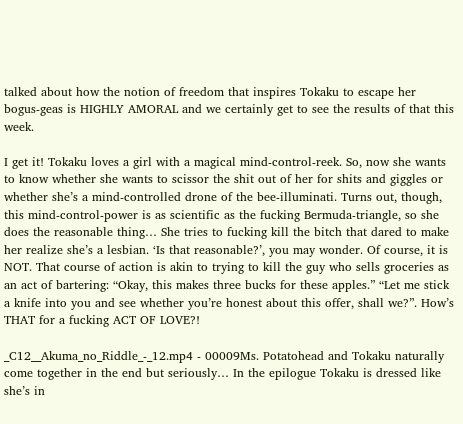talked about how the notion of freedom that inspires Tokaku to escape her bogus-geas is HIGHLY AMORAL and we certainly get to see the results of that this week.

I get it! Tokaku loves a girl with a magical mind-control-reek. So, now she wants to know whether she wants to scissor the shit out of her for shits and giggles or whether she’s a mind-controlled drone of the bee-illuminati. Turns out, though, this mind-control-power is as scientific as the fucking Bermuda-triangle, so she does the reasonable thing… She tries to fucking kill the bitch that dared to make her realize she’s a lesbian. ‘Is that reasonable?’, you may wonder. Of course, it is NOT. That course of action is akin to trying to kill the guy who sells groceries as an act of bartering: “Okay, this makes three bucks for these apples.” “Let me stick a knife into you and see whether you’re honest about this offer, shall we?”. How’s THAT for a fucking ACT OF LOVE?!

_C12__Akuma_no_Riddle_-_12.mp4 - 00009Ms. Potatohead and Tokaku naturally come together in the end but seriously… In the epilogue Tokaku is dressed like she’s in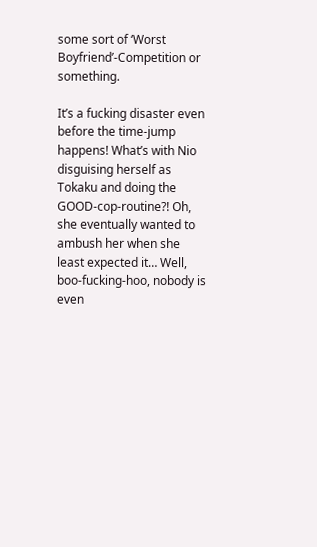some sort of ‘Worst Boyfriend’-Competition or something.

It’s a fucking disaster even before the time-jump happens! What’s with Nio disguising herself as Tokaku and doing the GOOD-cop-routine?! Oh, she eventually wanted to ambush her when she least expected it… Well, boo-fucking-hoo, nobody is even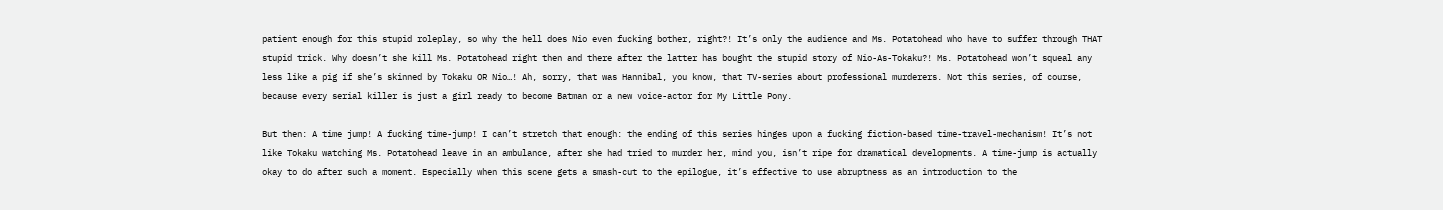patient enough for this stupid roleplay, so why the hell does Nio even fucking bother, right?! It’s only the audience and Ms. Potatohead who have to suffer through THAT stupid trick. Why doesn’t she kill Ms. Potatohead right then and there after the latter has bought the stupid story of Nio-As-Tokaku?! Ms. Potatohead won’t squeal any less like a pig if she’s skinned by Tokaku OR Nio…! Ah, sorry, that was Hannibal, you know, that TV-series about professional murderers. Not this series, of course, because every serial killer is just a girl ready to become Batman or a new voice-actor for My Little Pony.

But then: A time jump! A fucking time-jump! I can’t stretch that enough: the ending of this series hinges upon a fucking fiction-based time-travel-mechanism! It’s not like Tokaku watching Ms. Potatohead leave in an ambulance, after she had tried to murder her, mind you, isn’t ripe for dramatical developments. A time-jump is actually okay to do after such a moment. Especially when this scene gets a smash-cut to the epilogue, it’s effective to use abruptness as an introduction to the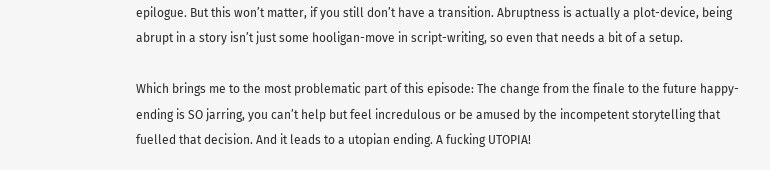epilogue. But this won’t matter, if you still don’t have a transition. Abruptness is actually a plot-device, being abrupt in a story isn’t just some hooligan-move in script-writing, so even that needs a bit of a setup.

Which brings me to the most problematic part of this episode: The change from the finale to the future happy-ending is SO jarring, you can’t help but feel incredulous or be amused by the incompetent storytelling that fuelled that decision. And it leads to a utopian ending. A fucking UTOPIA!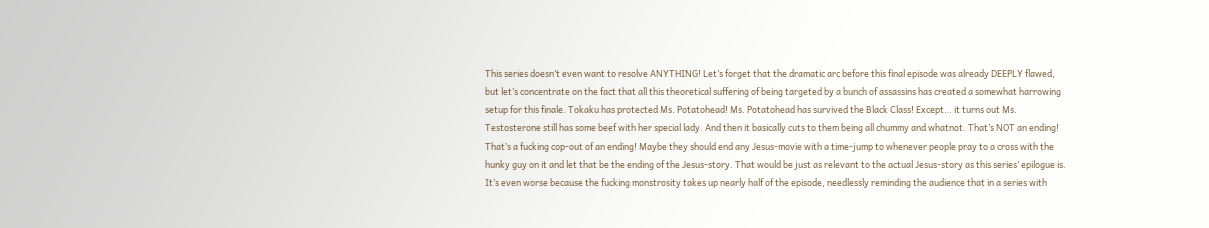This series doesn’t even want to resolve ANYTHING! Let’s forget that the dramatic arc before this final episode was already DEEPLY flawed, but let’s concentrate on the fact that all this theoretical suffering of being targeted by a bunch of assassins has created a somewhat harrowing setup for this finale. Tokaku has protected Ms. Potatohead! Ms. Potatohead has survived the Black Class! Except… it turns out Ms. Testosterone still has some beef with her special lady. And then it basically cuts to them being all chummy and whatnot. That’s NOT an ending! That’s a fucking cop-out of an ending! Maybe they should end any Jesus-movie with a time-jump to whenever people pray to a cross with the hunky guy on it and let that be the ending of the Jesus-story. That would be just as relevant to the actual Jesus-story as this series’ epilogue is. It’s even worse because the fucking monstrosity takes up nearly half of the episode, needlessly reminding the audience that in a series with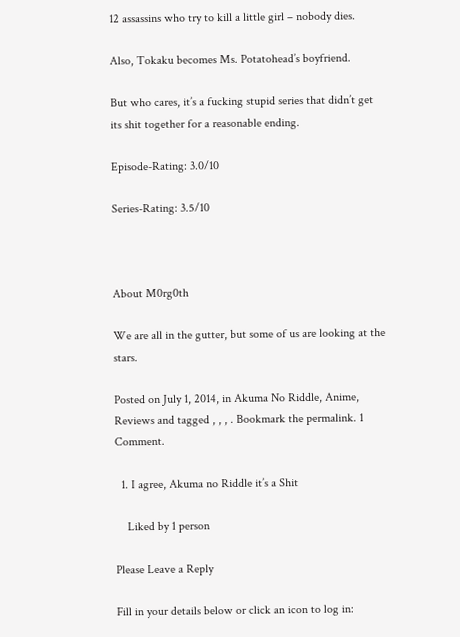12 assassins who try to kill a little girl – nobody dies.

Also, Tokaku becomes Ms. Potatohead’s boyfriend.

But who cares, it’s a fucking stupid series that didn’t get its shit together for a reasonable ending.

Episode-Rating: 3.0/10

Series-Rating: 3.5/10



About M0rg0th

We are all in the gutter, but some of us are looking at the stars.

Posted on July 1, 2014, in Akuma No Riddle, Anime, Reviews and tagged , , , . Bookmark the permalink. 1 Comment.

  1. I agree, Akuma no Riddle it’s a Shit

    Liked by 1 person

Please Leave a Reply

Fill in your details below or click an icon to log in: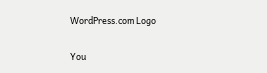WordPress.com Logo

You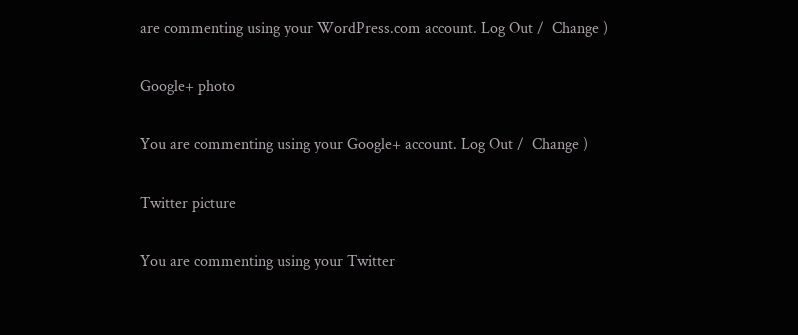are commenting using your WordPress.com account. Log Out /  Change )

Google+ photo

You are commenting using your Google+ account. Log Out /  Change )

Twitter picture

You are commenting using your Twitter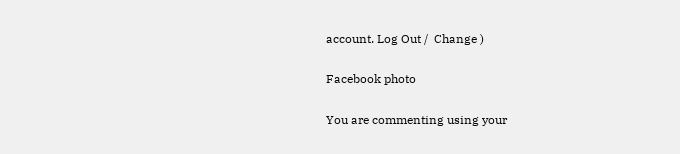account. Log Out /  Change )

Facebook photo

You are commenting using your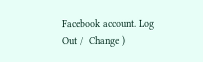Facebook account. Log Out /  Change )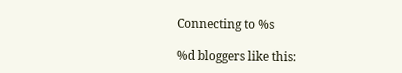Connecting to %s

%d bloggers like this: